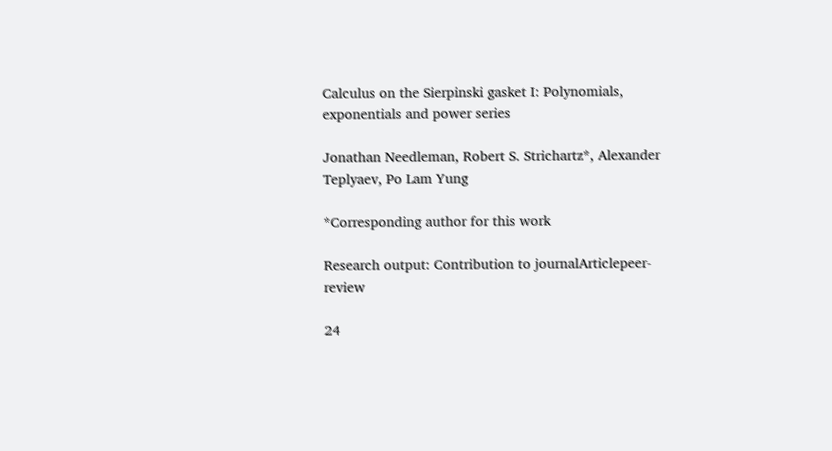Calculus on the Sierpinski gasket I: Polynomials, exponentials and power series

Jonathan Needleman, Robert S. Strichartz*, Alexander Teplyaev, Po Lam Yung

*Corresponding author for this work

Research output: Contribution to journalArticlepeer-review

24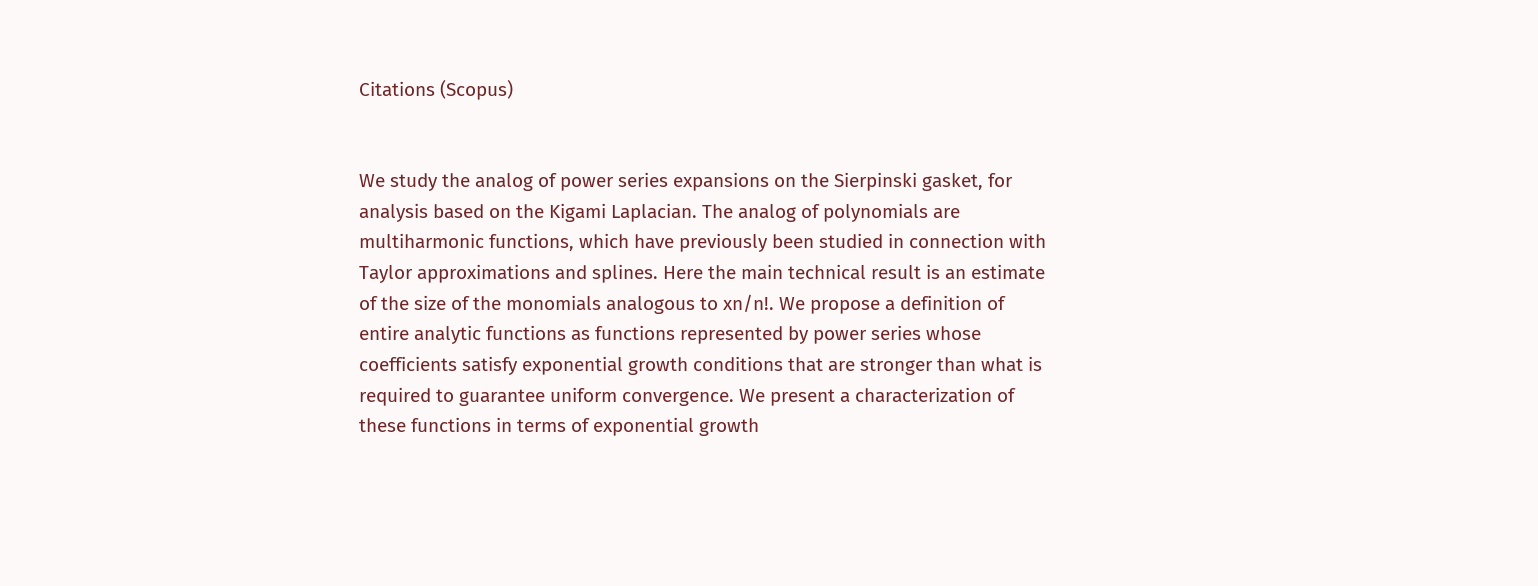Citations (Scopus)


We study the analog of power series expansions on the Sierpinski gasket, for analysis based on the Kigami Laplacian. The analog of polynomials are multiharmonic functions, which have previously been studied in connection with Taylor approximations and splines. Here the main technical result is an estimate of the size of the monomials analogous to xn/n!. We propose a definition of entire analytic functions as functions represented by power series whose coefficients satisfy exponential growth conditions that are stronger than what is required to guarantee uniform convergence. We present a characterization of these functions in terms of exponential growth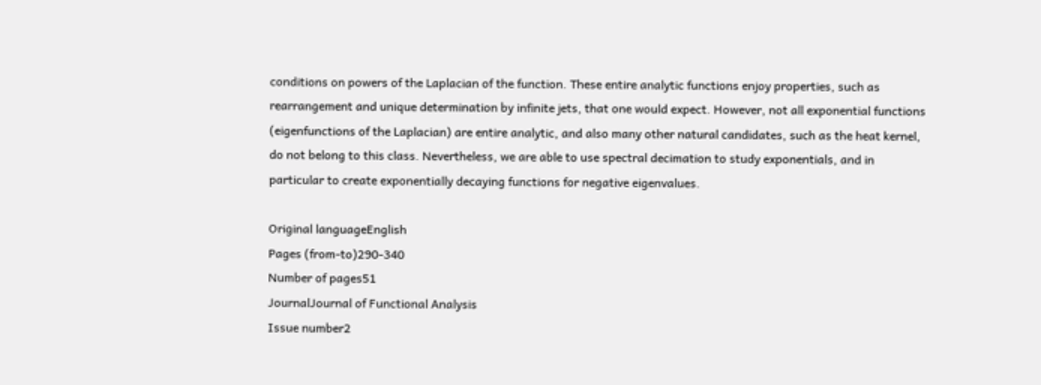conditions on powers of the Laplacian of the function. These entire analytic functions enjoy properties, such as rearrangement and unique determination by infinite jets, that one would expect. However, not all exponential functions (eigenfunctions of the Laplacian) are entire analytic, and also many other natural candidates, such as the heat kernel, do not belong to this class. Nevertheless, we are able to use spectral decimation to study exponentials, and in particular to create exponentially decaying functions for negative eigenvalues.

Original languageEnglish
Pages (from-to)290-340
Number of pages51
JournalJournal of Functional Analysis
Issue number2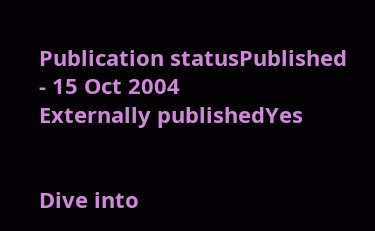Publication statusPublished - 15 Oct 2004
Externally publishedYes


Dive into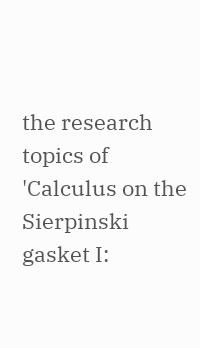the research topics of 'Calculus on the Sierpinski gasket I: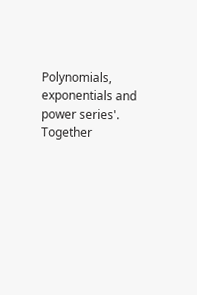Polynomials, exponentials and power series'. Together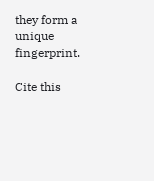they form a unique fingerprint.

Cite this